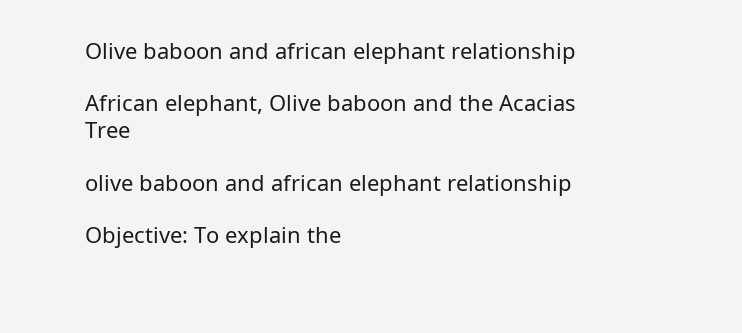Olive baboon and african elephant relationship

African elephant, Olive baboon and the Acacias Tree

olive baboon and african elephant relationship

Objective: To explain the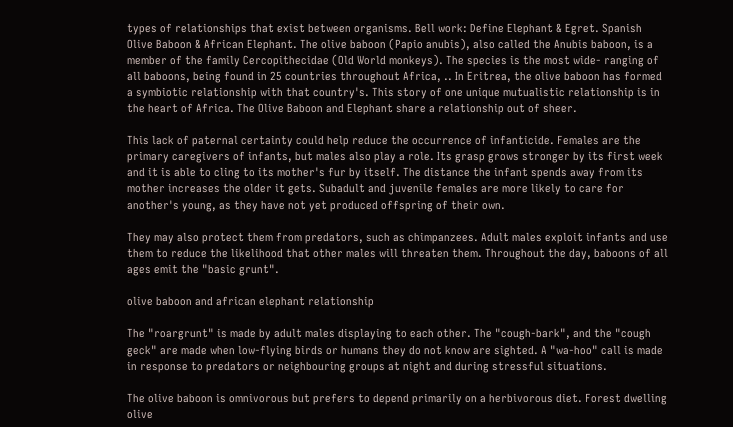types of relationships that exist between organisms. Bell work: Define Elephant & Egret. Spanish Olive Baboon & African Elephant. The olive baboon (Papio anubis), also called the Anubis baboon, is a member of the family Cercopithecidae (Old World monkeys). The species is the most wide- ranging of all baboons, being found in 25 countries throughout Africa, .. In Eritrea, the olive baboon has formed a symbiotic relationship with that country's. This story of one unique mutualistic relationship is in the heart of Africa. The Olive Baboon and Elephant share a relationship out of sheer.

This lack of paternal certainty could help reduce the occurrence of infanticide. Females are the primary caregivers of infants, but males also play a role. Its grasp grows stronger by its first week and it is able to cling to its mother's fur by itself. The distance the infant spends away from its mother increases the older it gets. Subadult and juvenile females are more likely to care for another's young, as they have not yet produced offspring of their own.

They may also protect them from predators, such as chimpanzees. Adult males exploit infants and use them to reduce the likelihood that other males will threaten them. Throughout the day, baboons of all ages emit the "basic grunt".

olive baboon and african elephant relationship

The "roargrunt" is made by adult males displaying to each other. The "cough-bark", and the "cough geck" are made when low-flying birds or humans they do not know are sighted. A "wa-hoo" call is made in response to predators or neighbouring groups at night and during stressful situations.

The olive baboon is omnivorous but prefers to depend primarily on a herbivorous diet. Forest dwelling olive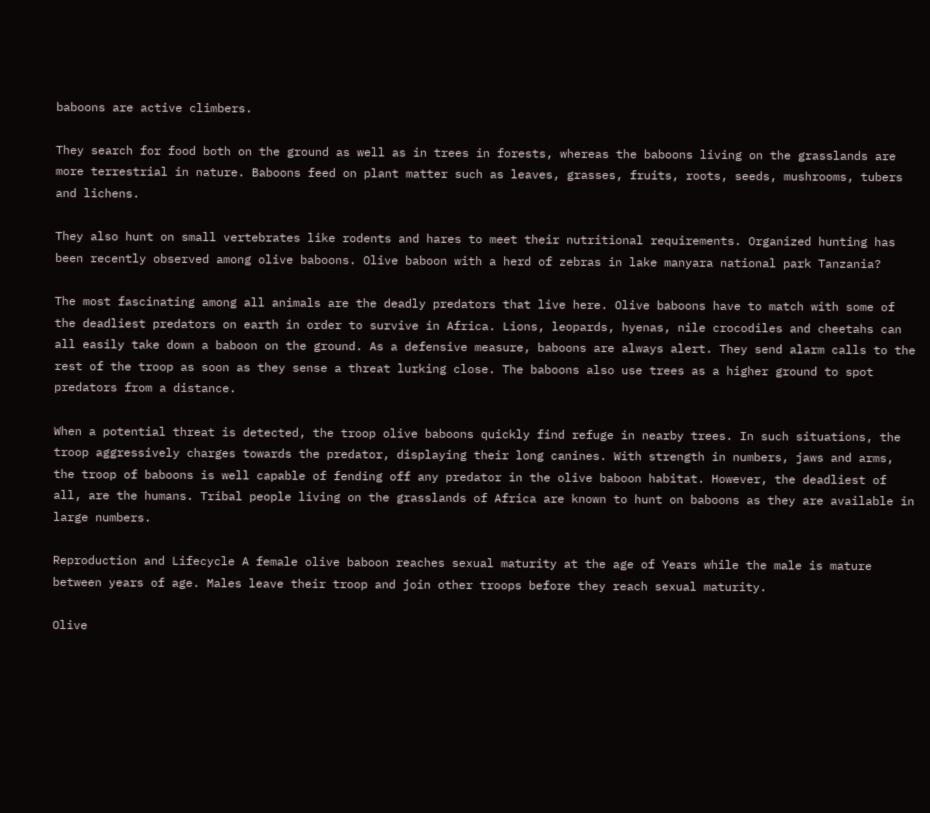baboons are active climbers.

They search for food both on the ground as well as in trees in forests, whereas the baboons living on the grasslands are more terrestrial in nature. Baboons feed on plant matter such as leaves, grasses, fruits, roots, seeds, mushrooms, tubers and lichens.

They also hunt on small vertebrates like rodents and hares to meet their nutritional requirements. Organized hunting has been recently observed among olive baboons. Olive baboon with a herd of zebras in lake manyara national park Tanzania?

The most fascinating among all animals are the deadly predators that live here. Olive baboons have to match with some of the deadliest predators on earth in order to survive in Africa. Lions, leopards, hyenas, nile crocodiles and cheetahs can all easily take down a baboon on the ground. As a defensive measure, baboons are always alert. They send alarm calls to the rest of the troop as soon as they sense a threat lurking close. The baboons also use trees as a higher ground to spot predators from a distance.

When a potential threat is detected, the troop olive baboons quickly find refuge in nearby trees. In such situations, the troop aggressively charges towards the predator, displaying their long canines. With strength in numbers, jaws and arms, the troop of baboons is well capable of fending off any predator in the olive baboon habitat. However, the deadliest of all, are the humans. Tribal people living on the grasslands of Africa are known to hunt on baboons as they are available in large numbers.

Reproduction and Lifecycle A female olive baboon reaches sexual maturity at the age of Years while the male is mature between years of age. Males leave their troop and join other troops before they reach sexual maturity.

Olive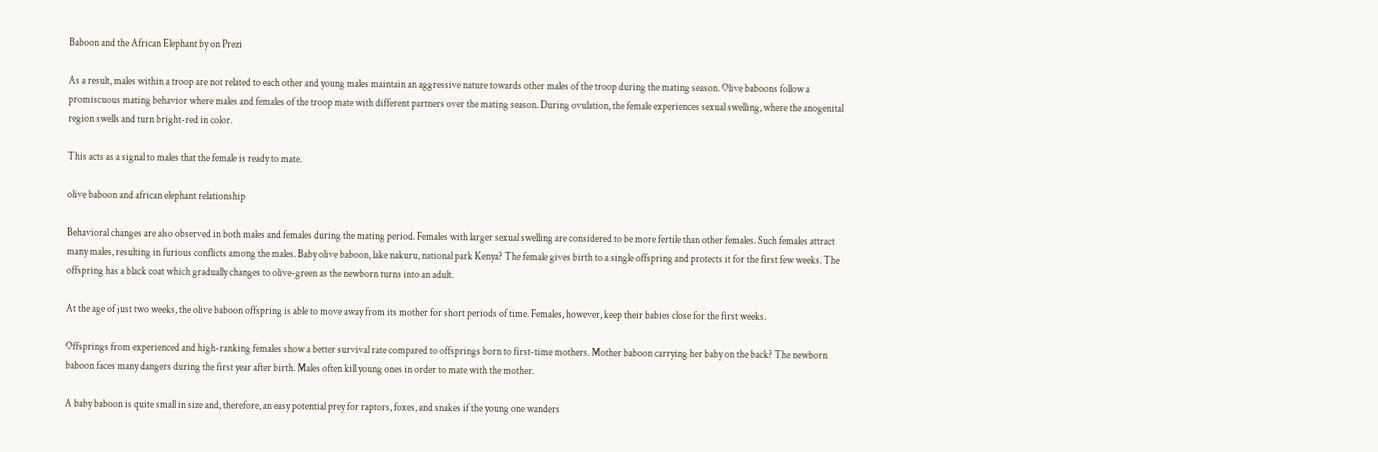Baboon and the African Elephant by on Prezi

As a result, males within a troop are not related to each other and young males maintain an aggressive nature towards other males of the troop during the mating season. Olive baboons follow a promiscuous mating behavior where males and females of the troop mate with different partners over the mating season. During ovulation, the female experiences sexual swelling, where the anogenital region swells and turn bright-red in color.

This acts as a signal to males that the female is ready to mate.

olive baboon and african elephant relationship

Behavioral changes are also observed in both males and females during the mating period. Females with larger sexual swelling are considered to be more fertile than other females. Such females attract many males, resulting in furious conflicts among the males. Baby olive baboon, lake nakuru, national park Kenya? The female gives birth to a single offspring and protects it for the first few weeks. The offspring has a black coat which gradually changes to olive-green as the newborn turns into an adult.

At the age of just two weeks, the olive baboon offspring is able to move away from its mother for short periods of time. Females, however, keep their babies close for the first weeks.

Offsprings from experienced and high-ranking females show a better survival rate compared to offsprings born to first-time mothers. Mother baboon carrying her baby on the back? The newborn baboon faces many dangers during the first year after birth. Males often kill young ones in order to mate with the mother.

A baby baboon is quite small in size and, therefore, an easy potential prey for raptors, foxes, and snakes if the young one wanders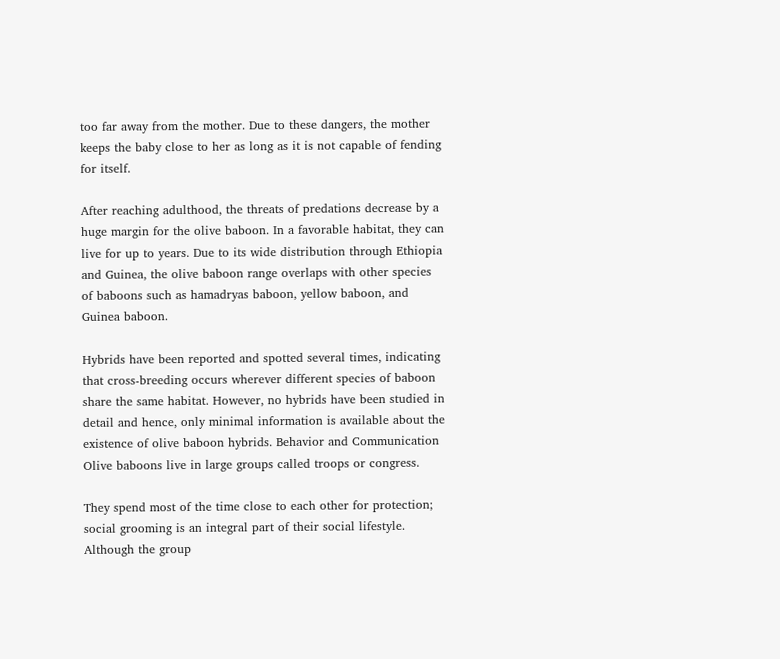too far away from the mother. Due to these dangers, the mother keeps the baby close to her as long as it is not capable of fending for itself.

After reaching adulthood, the threats of predations decrease by a huge margin for the olive baboon. In a favorable habitat, they can live for up to years. Due to its wide distribution through Ethiopia and Guinea, the olive baboon range overlaps with other species of baboons such as hamadryas baboon, yellow baboon, and Guinea baboon.

Hybrids have been reported and spotted several times, indicating that cross-breeding occurs wherever different species of baboon share the same habitat. However, no hybrids have been studied in detail and hence, only minimal information is available about the existence of olive baboon hybrids. Behavior and Communication Olive baboons live in large groups called troops or congress.

They spend most of the time close to each other for protection; social grooming is an integral part of their social lifestyle. Although the group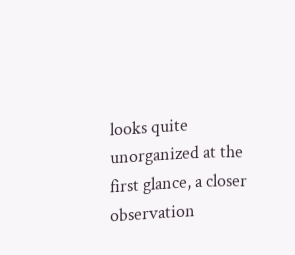looks quite unorganized at the first glance, a closer observation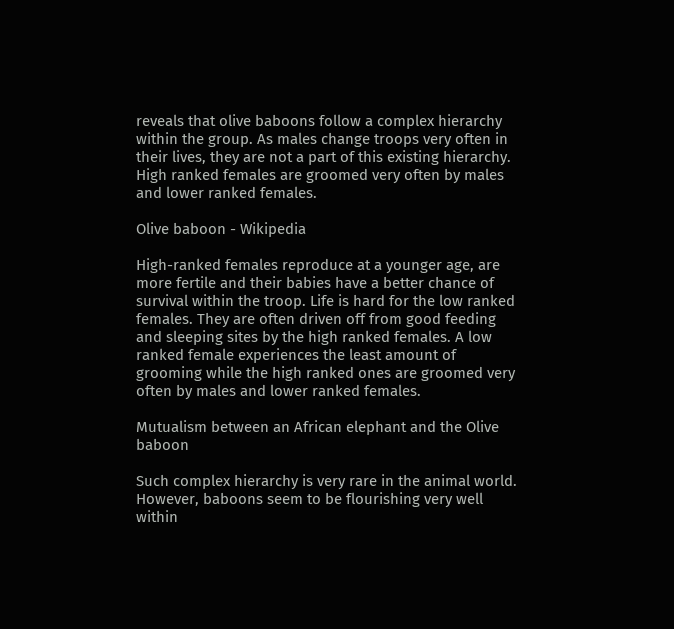reveals that olive baboons follow a complex hierarchy within the group. As males change troops very often in their lives, they are not a part of this existing hierarchy. High ranked females are groomed very often by males and lower ranked females.

Olive baboon - Wikipedia

High-ranked females reproduce at a younger age, are more fertile and their babies have a better chance of survival within the troop. Life is hard for the low ranked females. They are often driven off from good feeding and sleeping sites by the high ranked females. A low ranked female experiences the least amount of grooming while the high ranked ones are groomed very often by males and lower ranked females.

Mutualism between an African elephant and the Olive baboon

Such complex hierarchy is very rare in the animal world. However, baboons seem to be flourishing very well within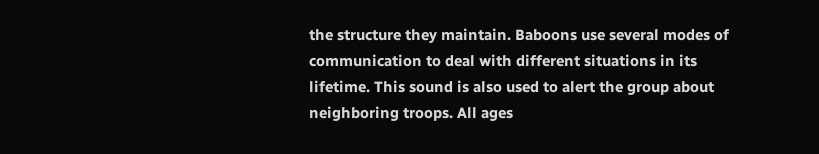the structure they maintain. Baboons use several modes of communication to deal with different situations in its lifetime. This sound is also used to alert the group about neighboring troops. All ages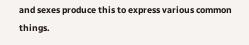and sexes produce this to express various common things.